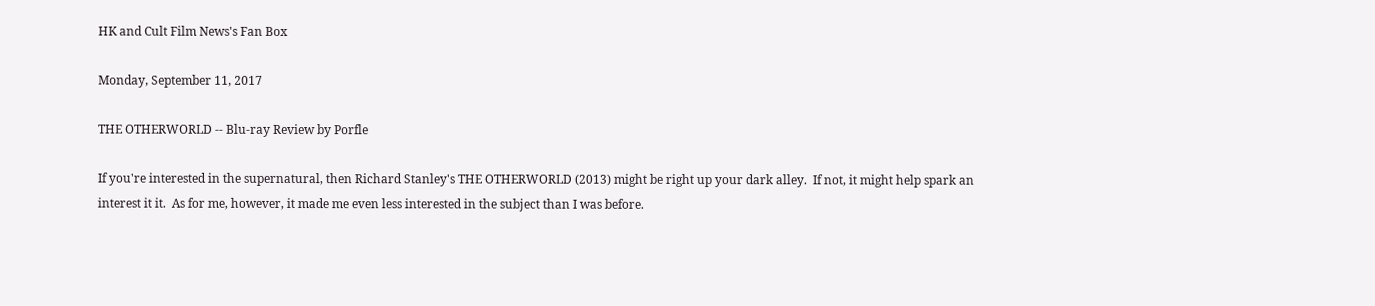HK and Cult Film News's Fan Box

Monday, September 11, 2017

THE OTHERWORLD -- Blu-ray Review by Porfle

If you're interested in the supernatural, then Richard Stanley's THE OTHERWORLD (2013) might be right up your dark alley.  If not, it might help spark an interest it it.  As for me, however, it made me even less interested in the subject than I was before.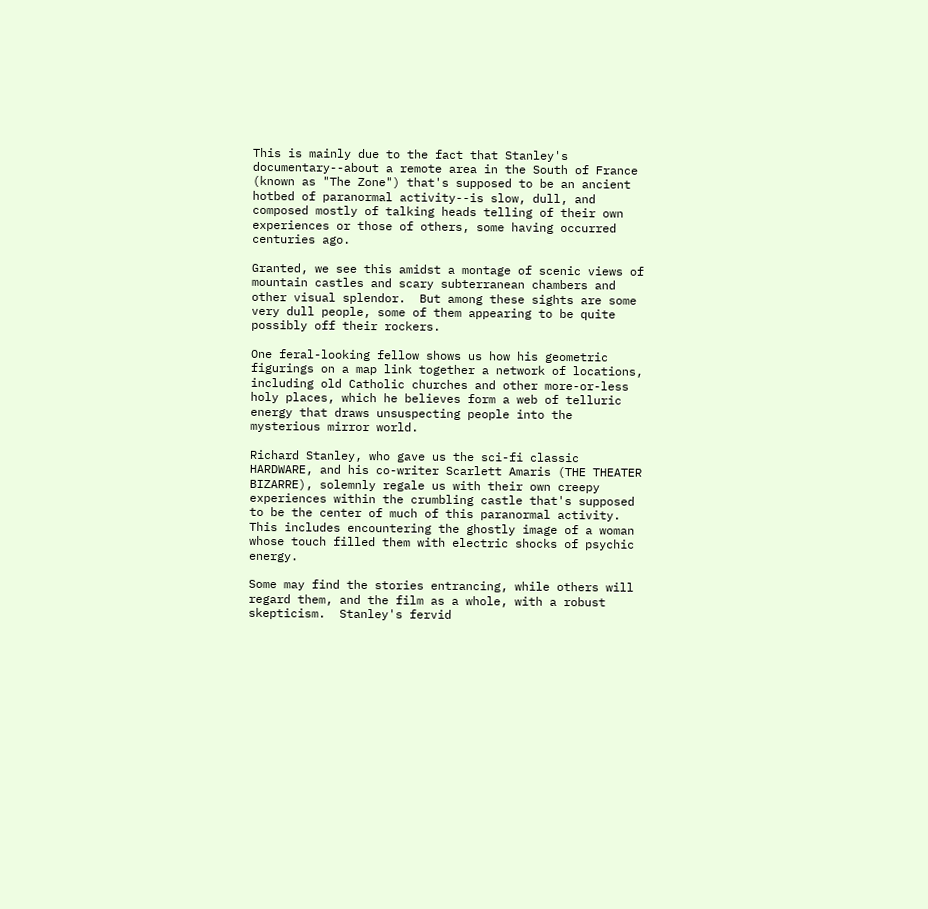This is mainly due to the fact that Stanley's documentary--about a remote area in the South of France (known as "The Zone") that's supposed to be an ancient hotbed of paranormal activity--is slow, dull, and composed mostly of talking heads telling of their own experiences or those of others, some having occurred centuries ago.

Granted, we see this amidst a montage of scenic views of mountain castles and scary subterranean chambers and other visual splendor.  But among these sights are some very dull people, some of them appearing to be quite possibly off their rockers.

One feral-looking fellow shows us how his geometric figurings on a map link together a network of locations, including old Catholic churches and other more-or-less holy places, which he believes form a web of telluric energy that draws unsuspecting people into the mysterious mirror world.

Richard Stanley, who gave us the sci-fi classic HARDWARE, and his co-writer Scarlett Amaris (THE THEATER BIZARRE), solemnly regale us with their own creepy experiences within the crumbling castle that's supposed to be the center of much of this paranormal activity.  This includes encountering the ghostly image of a woman whose touch filled them with electric shocks of psychic energy.

Some may find the stories entrancing, while others will regard them, and the film as a whole, with a robust skepticism.  Stanley's fervid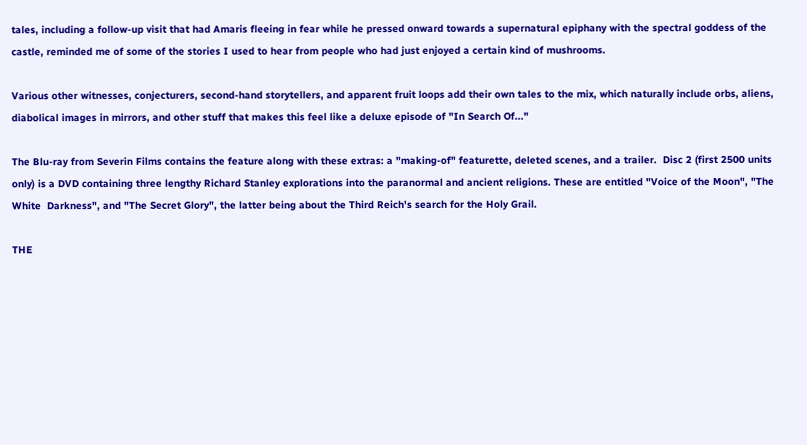tales, including a follow-up visit that had Amaris fleeing in fear while he pressed onward towards a supernatural epiphany with the spectral goddess of the castle, reminded me of some of the stories I used to hear from people who had just enjoyed a certain kind of mushrooms.

Various other witnesses, conjecturers, second-hand storytellers, and apparent fruit loops add their own tales to the mix, which naturally include orbs, aliens, diabolical images in mirrors, and other stuff that makes this feel like a deluxe episode of "In Search Of..."

The Blu-ray from Severin Films contains the feature along with these extras: a "making-of" featurette, deleted scenes, and a trailer.  Disc 2 (first 2500 units only) is a DVD containing three lengthy Richard Stanley explorations into the paranormal and ancient religions. These are entitled "Voice of the Moon", "The White  Darkness", and "The Secret Glory", the latter being about the Third Reich's search for the Holy Grail.

THE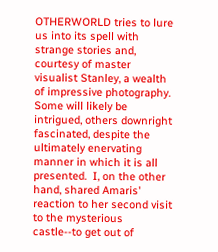OTHERWORLD tries to lure us into its spell with strange stories and, courtesy of master visualist Stanley, a wealth of impressive photography.  Some will likely be intrigued, others downright fascinated, despite the ultimately enervating manner in which it is all presented.  I, on the other hand, shared Amaris' reaction to her second visit to the mysterious castle--to get out of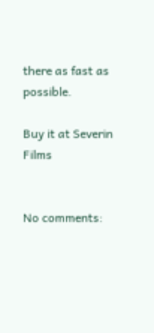there as fast as possible.

Buy it at Severin Films


No comments: